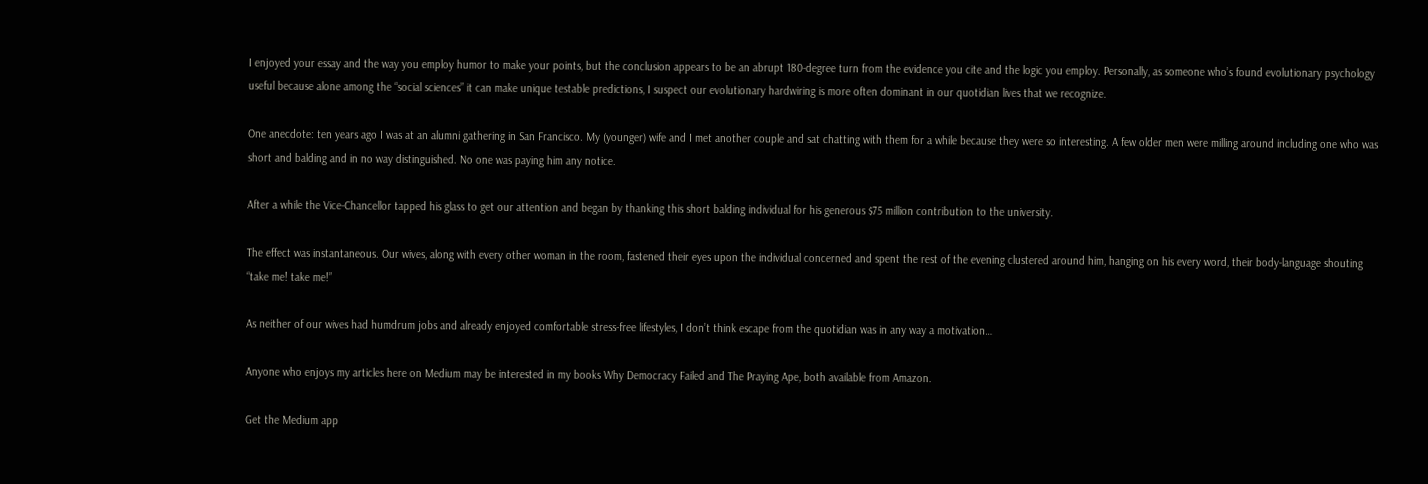I enjoyed your essay and the way you employ humor to make your points, but the conclusion appears to be an abrupt 180-degree turn from the evidence you cite and the logic you employ. Personally, as someone who’s found evolutionary psychology useful because alone among the “social sciences” it can make unique testable predictions, I suspect our evolutionary hardwiring is more often dominant in our quotidian lives that we recognize.

One anecdote: ten years ago I was at an alumni gathering in San Francisco. My (younger) wife and I met another couple and sat chatting with them for a while because they were so interesting. A few older men were milling around including one who was short and balding and in no way distinguished. No one was paying him any notice.

After a while the Vice-Chancellor tapped his glass to get our attention and began by thanking this short balding individual for his generous $75 million contribution to the university.

The effect was instantaneous. Our wives, along with every other woman in the room, fastened their eyes upon the individual concerned and spent the rest of the evening clustered around him, hanging on his every word, their body-language shouting “take me! take me!”

As neither of our wives had humdrum jobs and already enjoyed comfortable stress-free lifestyles, I don’t think escape from the quotidian was in any way a motivation…

Anyone who enjoys my articles here on Medium may be interested in my books Why Democracy Failed and The Praying Ape, both available from Amazon.

Get the Medium app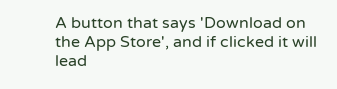A button that says 'Download on the App Store', and if clicked it will lead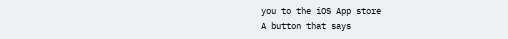you to the iOS App store
A button that says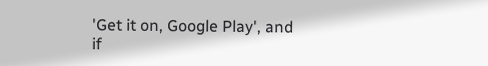'Get it on, Google Play', and if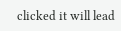clicked it will lead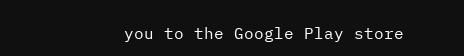you to the Google Play store